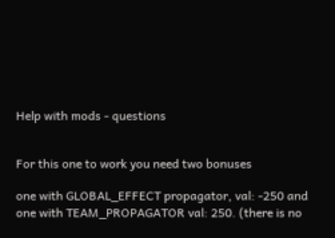Help with mods - questions


For this one to work you need two bonuses

one with GLOBAL_EFFECT propagator, val: -250 and one with TEAM_PROPAGATOR val: 250. (there is no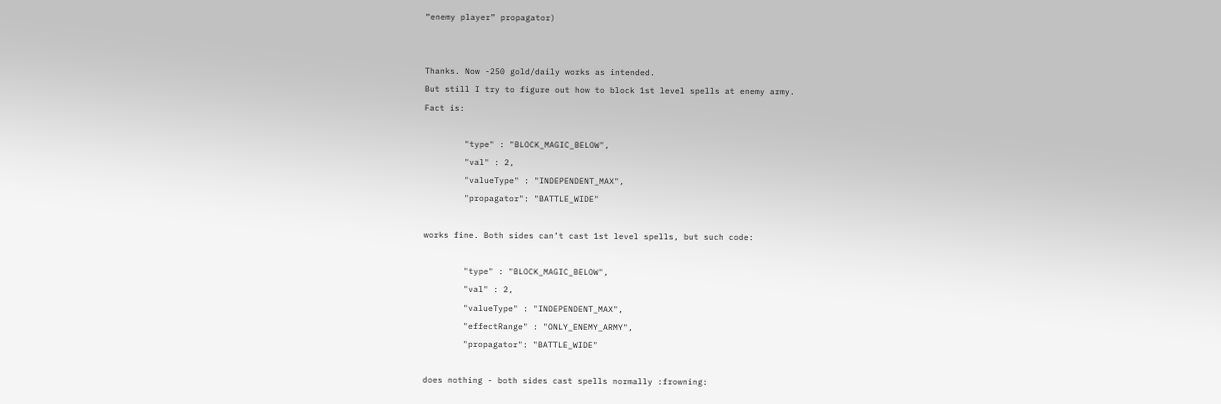“enemy player” propagator)


Thanks. Now -250 gold/daily works as intended.
But still I try to figure out how to block 1st level spells at enemy army.
Fact is:

        "type" : "BLOCK_MAGIC_BELOW",
        "val" : 2,
        "valueType" : "INDEPENDENT_MAX",
        "propagator": "BATTLE_WIDE"

works fine. Both sides can’t cast 1st level spells, but such code:

        "type" : "BLOCK_MAGIC_BELOW",
        "val" : 2,
        "valueType" : "INDEPENDENT_MAX",
        "effectRange" : "ONLY_ENEMY_ARMY",
        "propagator": "BATTLE_WIDE"

does nothing - both sides cast spells normally :frowning: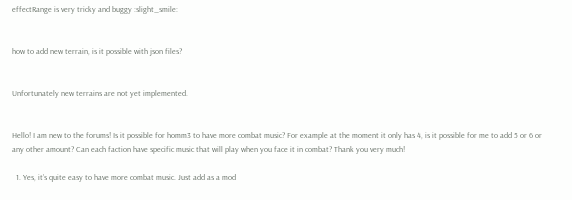effectRange is very tricky and buggy :slight_smile:


how to add new terrain, is it possible with json files?


Unfortunately new terrains are not yet implemented.


Hello! I am new to the forums! Is it possible for homm3 to have more combat music? For example at the moment it only has 4, is it possible for me to add 5 or 6 or any other amount? Can each faction have specific music that will play when you face it in combat? Thank you very much!

  1. Yes, it’s quite easy to have more combat music. Just add as a mod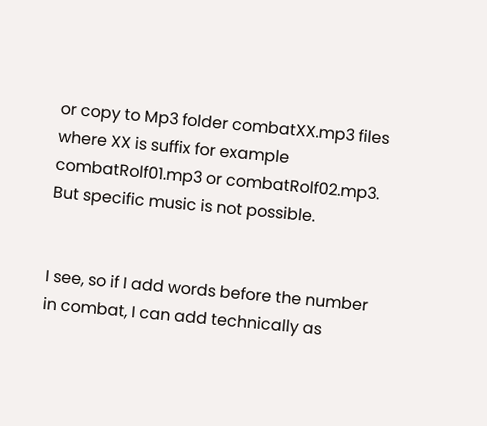or copy to Mp3 folder combatXX.mp3 files where XX is suffix for example combatRolf01.mp3 or combatRolf02.mp3. But specific music is not possible.


I see, so if I add words before the number in combat, I can add technically as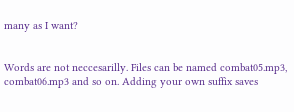many as I want?


Words are not neccesarilly. Files can be named combat05.mp3, combat06.mp3 and so on. Adding your own suffix saves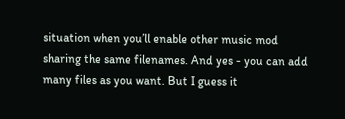situation when you’ll enable other music mod sharing the same filenames. And yes - you can add many files as you want. But I guess it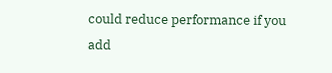could reduce performance if you add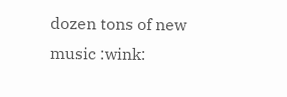dozen tons of new music :wink: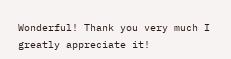Wonderful! Thank you very much I greatly appreciate it!